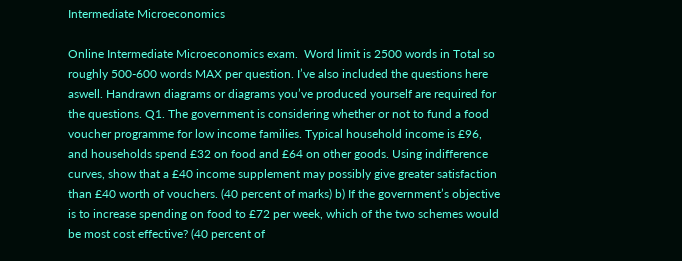Intermediate Microeconomics

Online Intermediate Microeconomics exam.  Word limit is 2500 words in Total so roughly 500-600 words MAX per question. I’ve also included the questions here aswell. Handrawn diagrams or diagrams you’ve produced yourself are required for the questions. Q1. The government is considering whether or not to fund a food voucher programme for low income families. Typical household income is £96, and households spend £32 on food and £64 on other goods. Using indifference curves, show that a £40 income supplement may possibly give greater satisfaction than £40 worth of vouchers. (40 percent of marks) b) If the government’s objective is to increase spending on food to £72 per week, which of the two schemes would be most cost effective? (40 percent of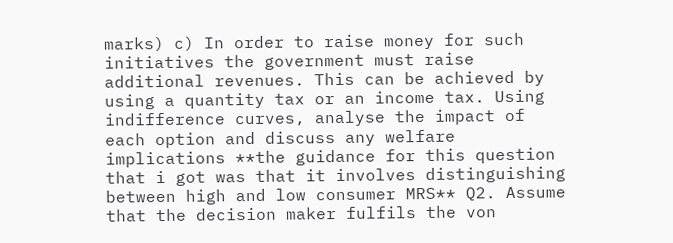marks) c) In order to raise money for such initiatives the government must raise additional revenues. This can be achieved by using a quantity tax or an income tax. Using indifference curves, analyse the impact of each option and discuss any welfare implications **the guidance for this question that i got was that it involves distinguishing between high and low consumer MRS** Q2. Assume that the decision maker fulfils the von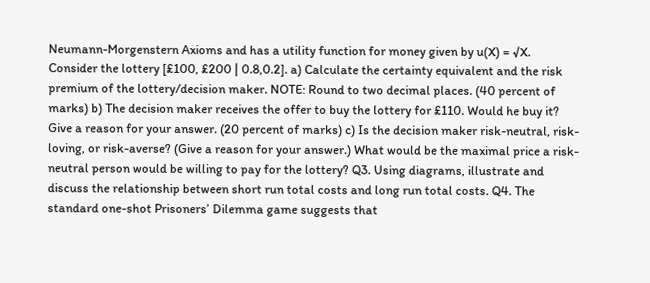Neumann-Morgenstern Axioms and has a utility function for money given by u(X) = √X. Consider the lottery [£100, £200 | 0.8,0.2]. a) Calculate the certainty equivalent and the risk premium of the lottery/decision maker. NOTE: Round to two decimal places. (40 percent of marks) b) The decision maker receives the offer to buy the lottery for £110. Would he buy it? Give a reason for your answer. (20 percent of marks) c) Is the decision maker risk-neutral, risk-loving, or risk-averse? (Give a reason for your answer.) What would be the maximal price a risk-neutral person would be willing to pay for the lottery? Q3. Using diagrams, illustrate and discuss the relationship between short run total costs and long run total costs. Q4. The standard one-shot Prisoners’ Dilemma game suggests that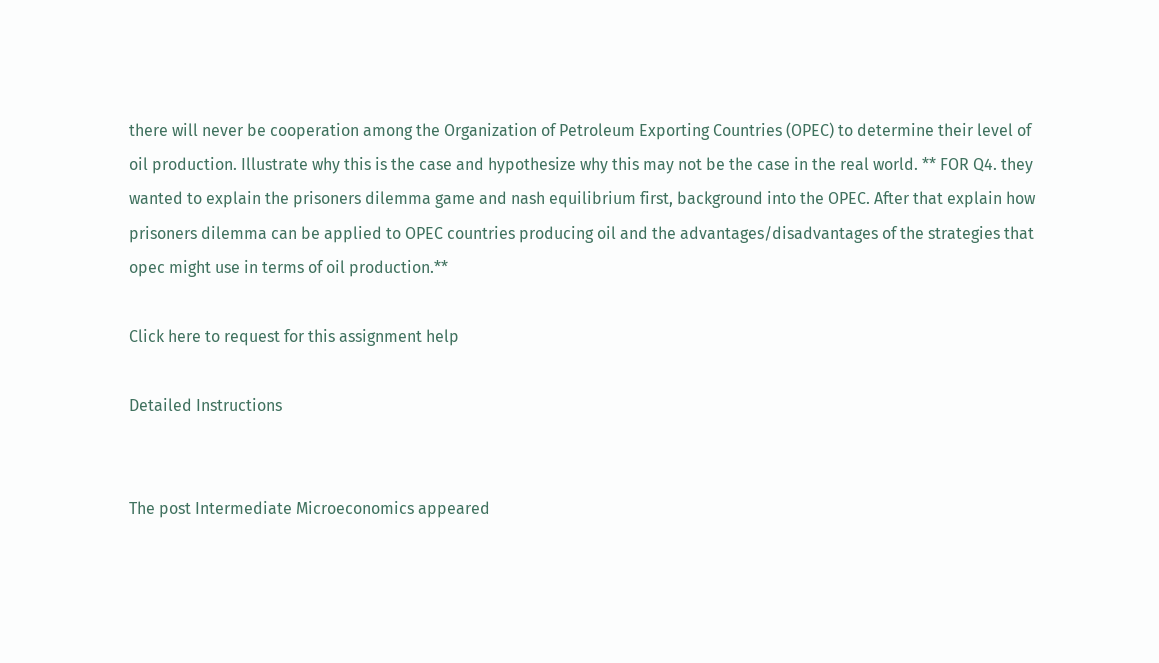there will never be cooperation among the Organization of Petroleum Exporting Countries (OPEC) to determine their level of oil production. Illustrate why this is the case and hypothesize why this may not be the case in the real world. ** FOR Q4. they wanted to explain the prisoners dilemma game and nash equilibrium first, background into the OPEC. After that explain how prisoners dilemma can be applied to OPEC countries producing oil and the advantages/disadvantages of the strategies that opec might use in terms of oil production.**

Click here to request for this assignment help

Detailed Instructions


The post Intermediate Microeconomics appeared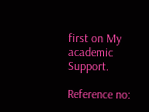first on My academic Support.

Reference no: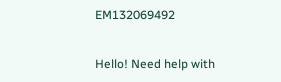EM132069492


Hello! Need help with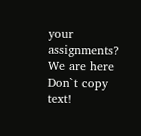your assignments? We are here
Don`t copy text!